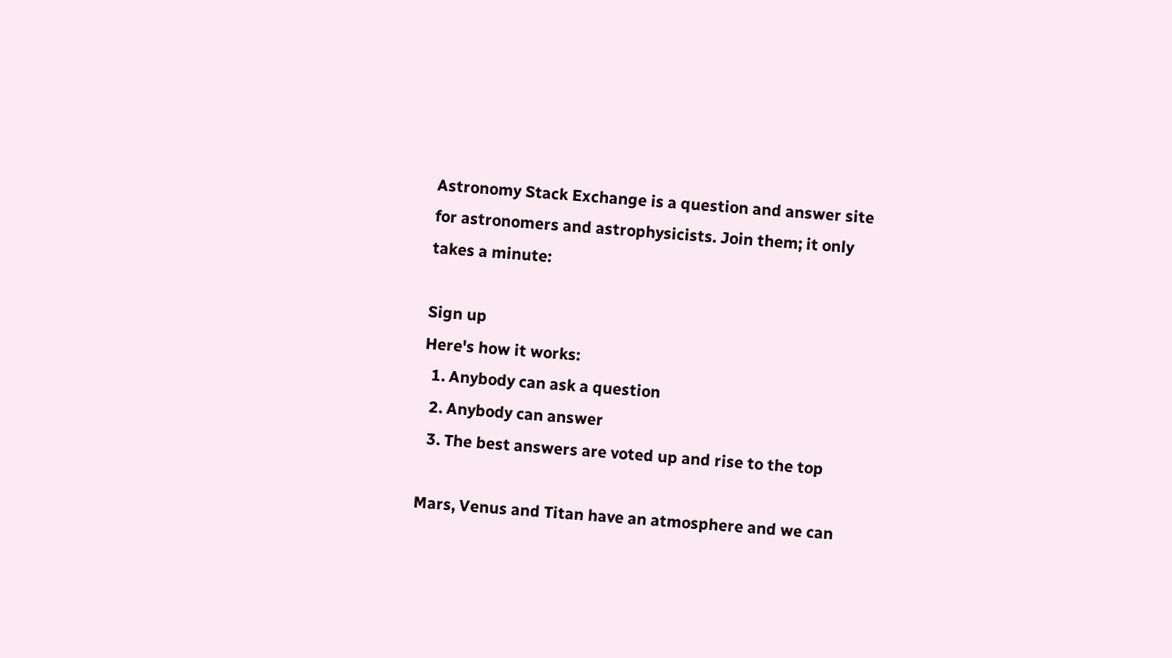Astronomy Stack Exchange is a question and answer site for astronomers and astrophysicists. Join them; it only takes a minute:

Sign up
Here's how it works:
  1. Anybody can ask a question
  2. Anybody can answer
  3. The best answers are voted up and rise to the top

Mars, Venus and Titan have an atmosphere and we can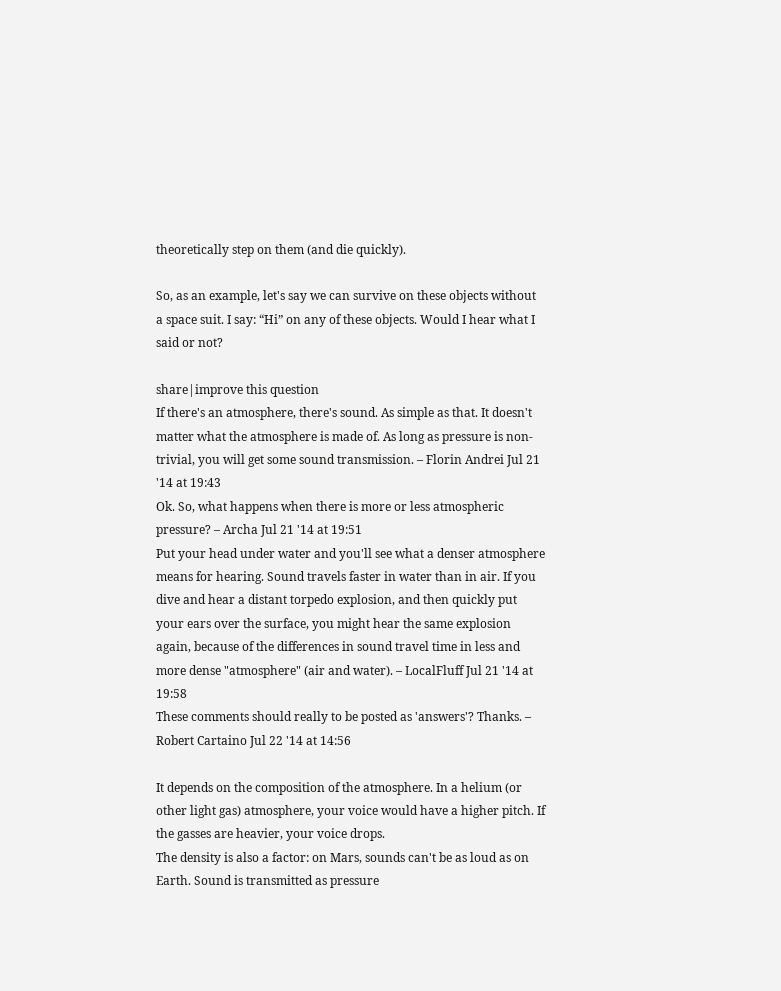theoretically step on them (and die quickly).

So, as an example, let's say we can survive on these objects without a space suit. I say: “Hi” on any of these objects. Would I hear what I said or not?

share|improve this question
If there's an atmosphere, there's sound. As simple as that. It doesn't matter what the atmosphere is made of. As long as pressure is non-trivial, you will get some sound transmission. – Florin Andrei Jul 21 '14 at 19:43
Ok. So, what happens when there is more or less atmospheric pressure? – Archa Jul 21 '14 at 19:51
Put your head under water and you'll see what a denser atmosphere means for hearing. Sound travels faster in water than in air. If you dive and hear a distant torpedo explosion, and then quickly put your ears over the surface, you might hear the same explosion again, because of the differences in sound travel time in less and more dense "atmosphere" (air and water). – LocalFluff Jul 21 '14 at 19:58
These comments should really to be posted as 'answers'? Thanks. – Robert Cartaino Jul 22 '14 at 14:56

It depends on the composition of the atmosphere. In a helium (or other light gas) atmosphere, your voice would have a higher pitch. If the gasses are heavier, your voice drops.
The density is also a factor: on Mars, sounds can't be as loud as on Earth. Sound is transmitted as pressure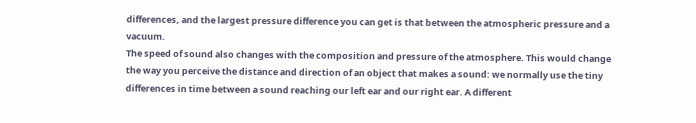differences, and the largest pressure difference you can get is that between the atmospheric pressure and a vacuum.
The speed of sound also changes with the composition and pressure of the atmosphere. This would change the way you perceive the distance and direction of an object that makes a sound: we normally use the tiny differences in time between a sound reaching our left ear and our right ear. A different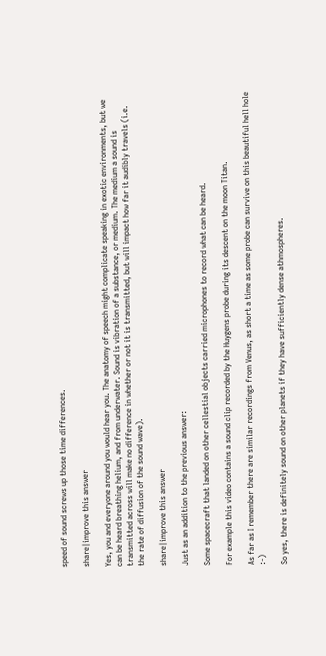speed of sound screws up those time differences.

share|improve this answer

Yes, you and everyone around you would hear you. The anatomy of speech might complicate speaking in exotic environments, but we can be heard breathing helium, and from underwater. Sound is vibration of a substance, or medium. The medium a sound is transmitted across will make no difference in whether or not it is transmitted, but will impact how far it audibly travels (i.e. the rate of diffusion of the sound wave).

share|improve this answer

Just as an addition to the previous answer:

Some spacecraft that landed on other cellestial objects carried microphones to record what can be heard.

For example this video contains a sound clip recorded by the Huygens probe during its descent on the moon Titan.

As far as I remember there are similar recordings from Venus, as short a time as some probe can survive on this beautiful hell hole :-)

So yes, there is definitely sound on other planets if they have sufficiently dense athmospheres.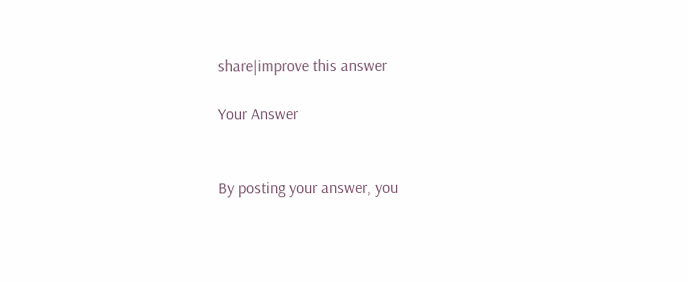share|improve this answer

Your Answer


By posting your answer, you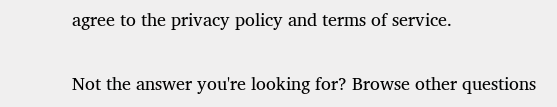agree to the privacy policy and terms of service.

Not the answer you're looking for? Browse other questions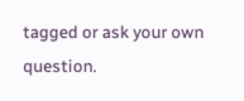tagged or ask your own question.